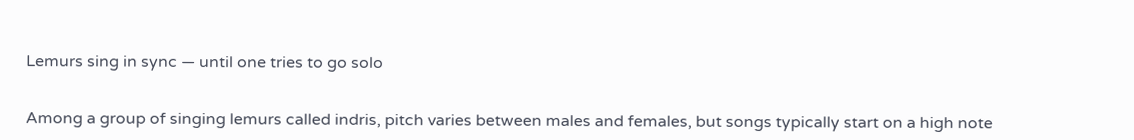Lemurs sing in sync — until one tries to go solo


Among a group of singing lemurs called indris, pitch varies between males and females, but songs typically start on a high note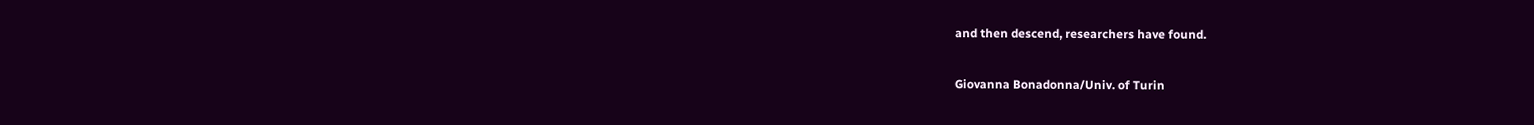and then descend, researchers have found.

Giovanna Bonadonna/Univ. of Turin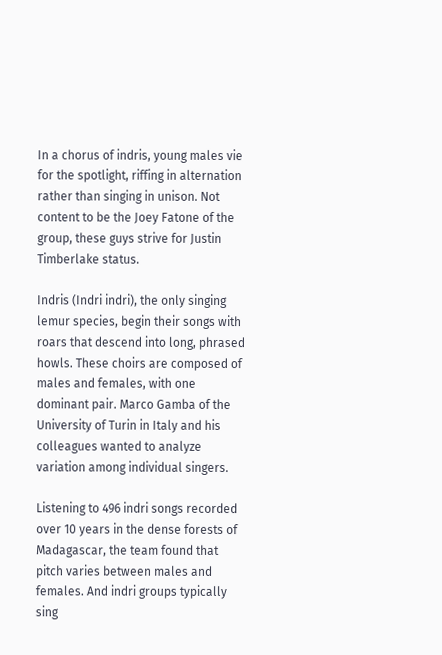In a chorus of indris, young males vie for the spotlight, riffing in alternation rather than singing in unison. Not content to be the Joey Fatone of the group, these guys strive for Justin Timberlake status.

Indris (Indri indri), the only singing lemur species, begin their songs with roars that descend into long, phrased howls. These choirs are composed of males and females, with one dominant pair. Marco Gamba of the University of Turin in Italy and his colleagues wanted to analyze variation among individual singers.

Listening to 496 indri songs recorded over 10 years in the dense forests of Madagascar, the team found that pitch varies between males and females. And indri groups typically sing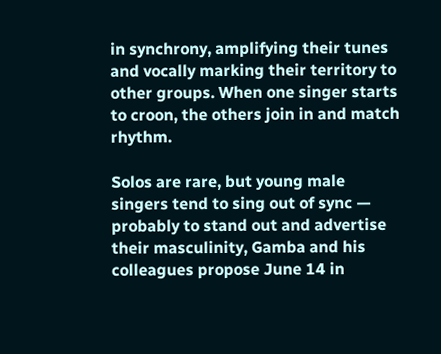in synchrony, amplifying their tunes and vocally marking their territory to other groups. When one singer starts to croon, the others join in and match rhythm.

Solos are rare, but young male singers tend to sing out of sync — probably to stand out and advertise their masculinity, Gamba and his colleagues propose June 14 in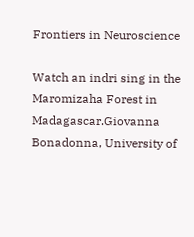Frontiers in Neuroscience

Watch an indri sing in the Maromizaha Forest in Madagascar.Giovanna Bonadonna, University of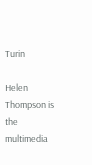Turin

Helen Thompson is the multimedia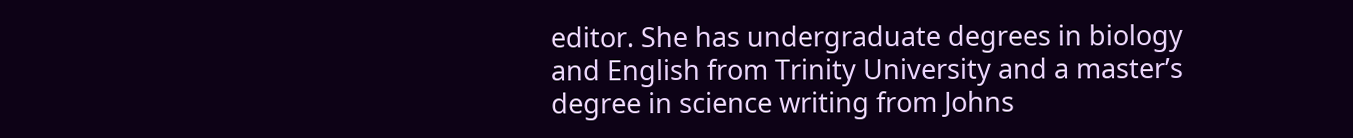editor. She has undergraduate degrees in biology and English from Trinity University and a master’s degree in science writing from Johns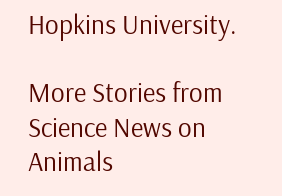Hopkins University.

More Stories from Science News on Animals